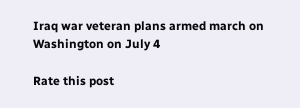Iraq war veteran plans armed march on Washington on July 4

Rate this post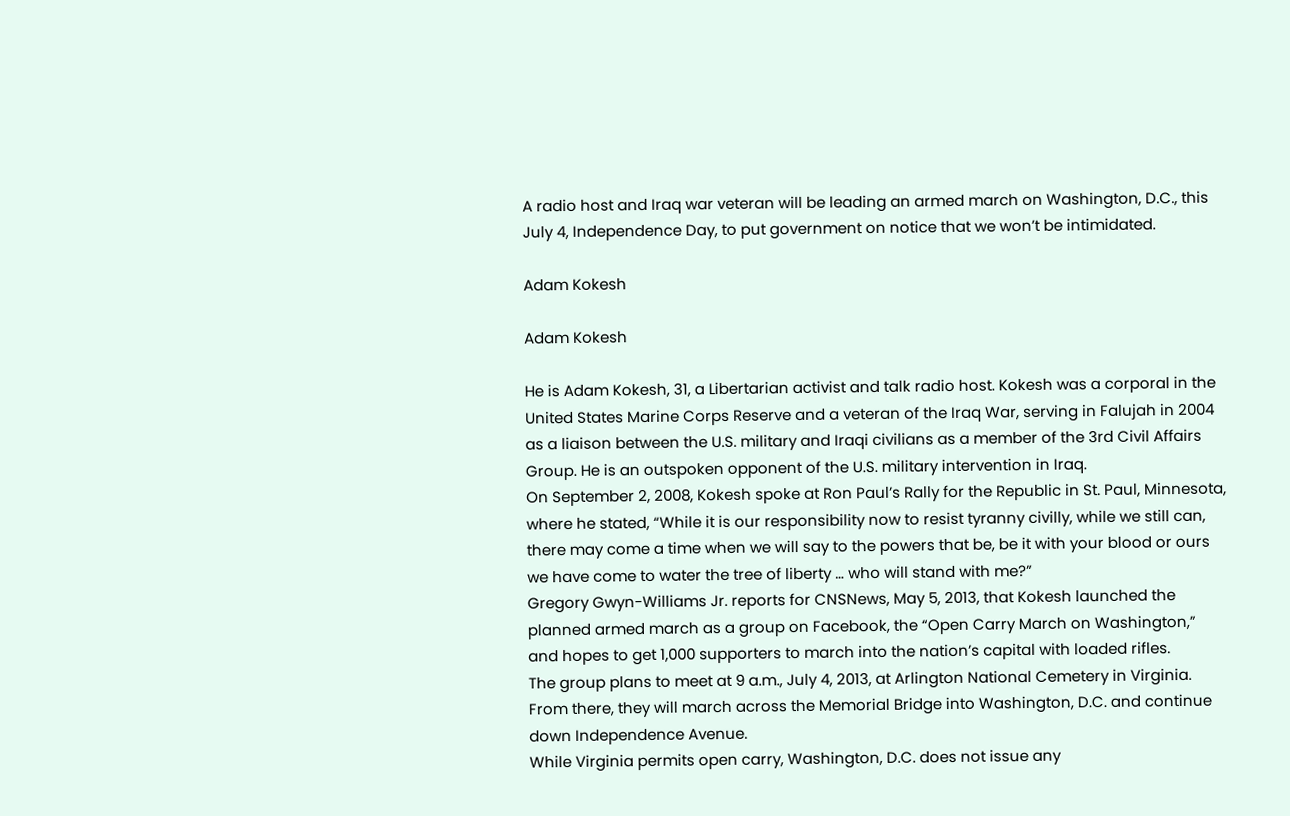A radio host and Iraq war veteran will be leading an armed march on Washington, D.C., this July 4, Independence Day, to put government on notice that we won’t be intimidated.

Adam Kokesh

Adam Kokesh

He is Adam Kokesh, 31, a Libertarian activist and talk radio host. Kokesh was a corporal in the United States Marine Corps Reserve and a veteran of the Iraq War, serving in Falujah in 2004 as a liaison between the U.S. military and Iraqi civilians as a member of the 3rd Civil Affairs Group. He is an outspoken opponent of the U.S. military intervention in Iraq.
On September 2, 2008, Kokesh spoke at Ron Paul’s Rally for the Republic in St. Paul, Minnesota, where he stated, “While it is our responsibility now to resist tyranny civilly, while we still can, there may come a time when we will say to the powers that be, be it with your blood or ours we have come to water the tree of liberty … who will stand with me?”
Gregory Gwyn-Williams Jr. reports for CNSNews, May 5, 2013, that Kokesh launched the planned armed march as a group on Facebook, the “Open Carry March on Washington,” and hopes to get 1,000 supporters to march into the nation’s capital with loaded rifles.
The group plans to meet at 9 a.m., July 4, 2013, at Arlington National Cemetery in Virginia. From there, they will march across the Memorial Bridge into Washington, D.C. and continue down Independence Avenue.
While Virginia permits open carry, Washington, D.C. does not issue any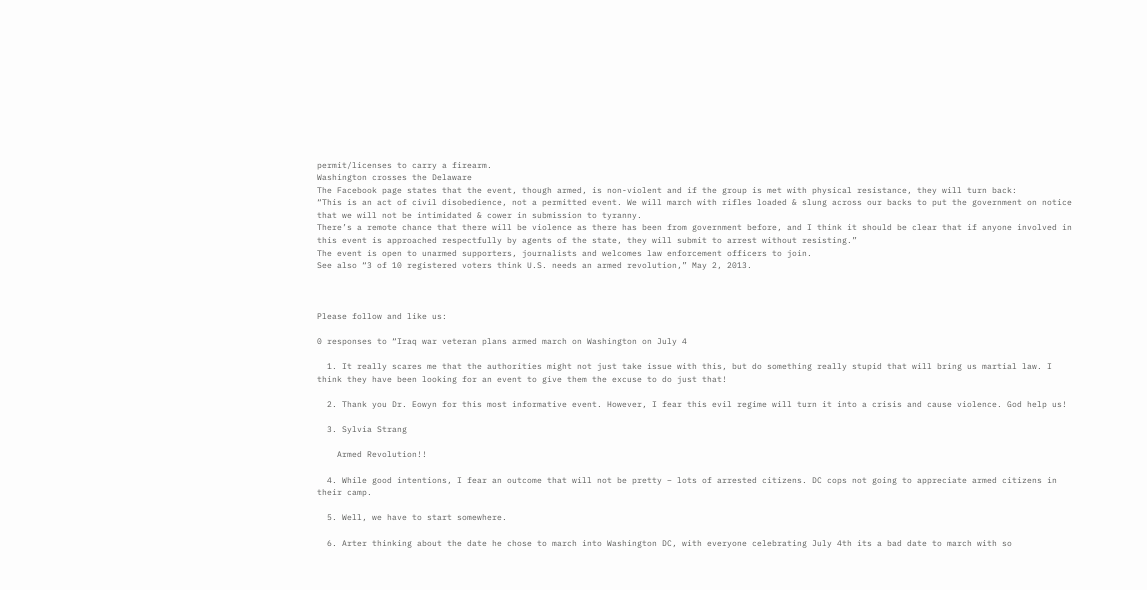permit/licenses to carry a firearm.
Washington crosses the Delaware
The Facebook page states that the event, though armed, is non-violent and if the group is met with physical resistance, they will turn back:
“This is an act of civil disobedience, not a permitted event. We will march with rifles loaded & slung across our backs to put the government on notice that we will not be intimidated & cower in submission to tyranny.
There’s a remote chance that there will be violence as there has been from government before, and I think it should be clear that if anyone involved in this event is approached respectfully by agents of the state, they will submit to arrest without resisting.”
The event is open to unarmed supporters, journalists and welcomes law enforcement officers to join.
See also “3 of 10 registered voters think U.S. needs an armed revolution,” May 2, 2013.



Please follow and like us:

0 responses to “Iraq war veteran plans armed march on Washington on July 4

  1. It really scares me that the authorities might not just take issue with this, but do something really stupid that will bring us martial law. I think they have been looking for an event to give them the excuse to do just that!

  2. Thank you Dr. Eowyn for this most informative event. However, I fear this evil regime will turn it into a crisis and cause violence. God help us!

  3. Sylvia Strang

    Armed Revolution!!

  4. While good intentions, I fear an outcome that will not be pretty – lots of arrested citizens. DC cops not going to appreciate armed citizens in their camp.

  5. Well, we have to start somewhere.

  6. Arter thinking about the date he chose to march into Washington DC, with everyone celebrating July 4th its a bad date to march with so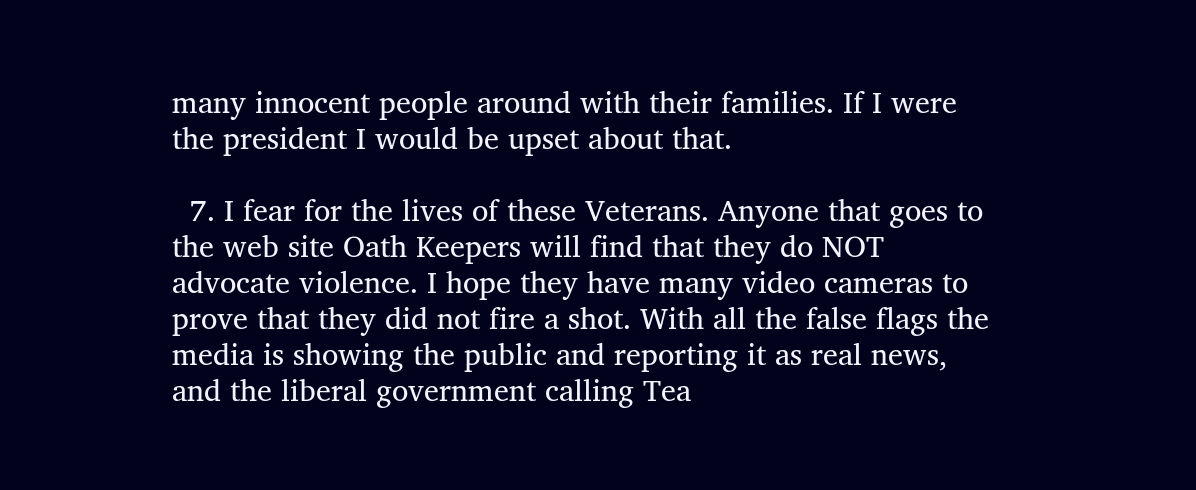many innocent people around with their families. If I were the president I would be upset about that.

  7. I fear for the lives of these Veterans. Anyone that goes to the web site Oath Keepers will find that they do NOT advocate violence. I hope they have many video cameras to prove that they did not fire a shot. With all the false flags the media is showing the public and reporting it as real news, and the liberal government calling Tea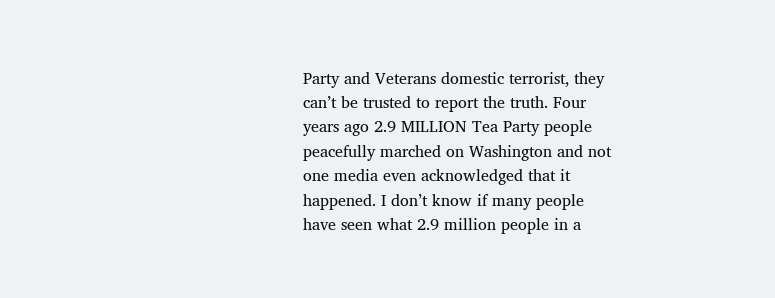Party and Veterans domestic terrorist, they can’t be trusted to report the truth. Four years ago 2.9 MILLION Tea Party people peacefully marched on Washington and not one media even acknowledged that it happened. I don’t know if many people have seen what 2.9 million people in a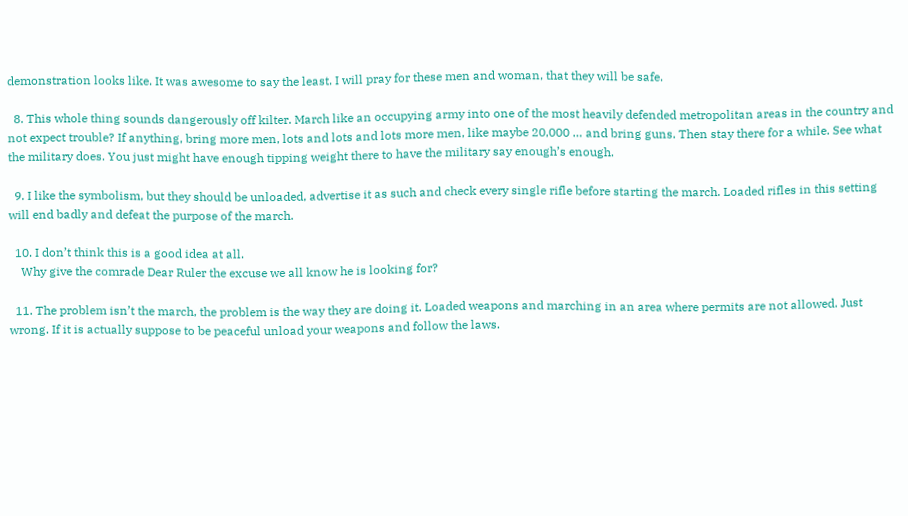demonstration looks like. It was awesome to say the least. I will pray for these men and woman, that they will be safe.

  8. This whole thing sounds dangerously off kilter. March like an occupying army into one of the most heavily defended metropolitan areas in the country and not expect trouble? If anything, bring more men, lots and lots and lots more men, like maybe 20,000 … and bring guns. Then stay there for a while. See what the military does. You just might have enough tipping weight there to have the military say enough’s enough.

  9. I like the symbolism, but they should be unloaded, advertise it as such and check every single rifle before starting the march. Loaded rifles in this setting will end badly and defeat the purpose of the march.

  10. I don’t think this is a good idea at all.
    Why give the comrade Dear Ruler the excuse we all know he is looking for?

  11. The problem isn’t the march, the problem is the way they are doing it. Loaded weapons and marching in an area where permits are not allowed. Just wrong. If it is actually suppose to be peaceful unload your weapons and follow the laws.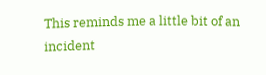This reminds me a little bit of an incident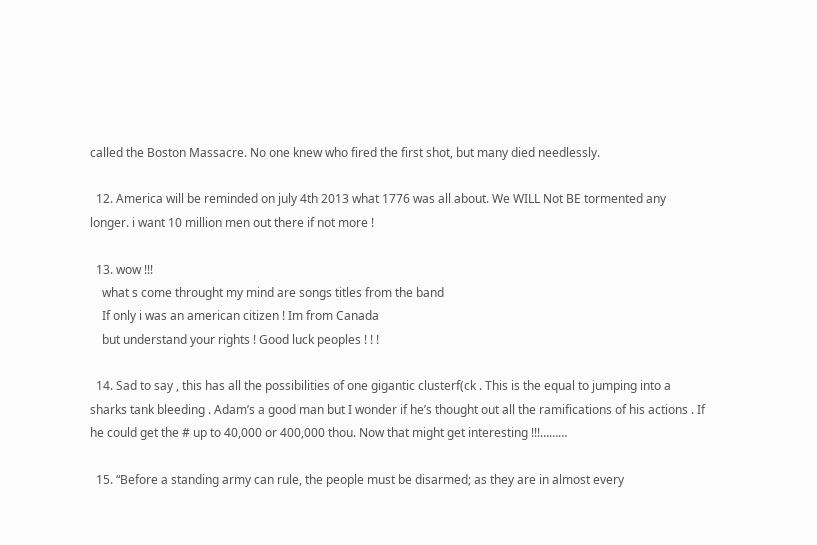called the Boston Massacre. No one knew who fired the first shot, but many died needlessly.

  12. America will be reminded on july 4th 2013 what 1776 was all about. We WILL Not BE tormented any longer. i want 10 million men out there if not more !

  13. wow !!!
    what s come throught my mind are songs titles from the band
    If only i was an american citizen ! Im from Canada
    but understand your rights ! Good luck peoples ! ! !

  14. Sad to say , this has all the possibilities of one gigantic clusterf(ck . This is the equal to jumping into a sharks tank bleeding . Adam’s a good man but I wonder if he’s thought out all the ramifications of his actions . If he could get the # up to 40,000 or 400,000 thou. Now that might get interesting !!!………

  15. “Before a standing army can rule, the people must be disarmed; as they are in almost every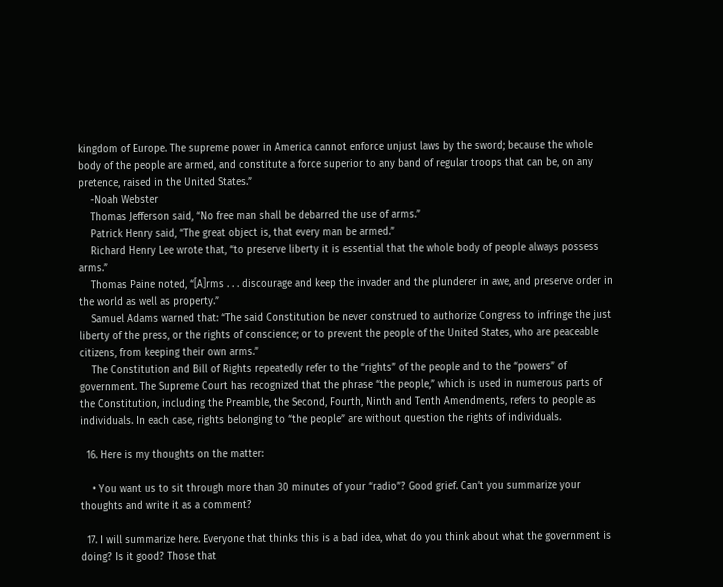kingdom of Europe. The supreme power in America cannot enforce unjust laws by the sword; because the whole body of the people are armed, and constitute a force superior to any band of regular troops that can be, on any pretence, raised in the United States.”
    -Noah Webster
    Thomas Jefferson said, “No free man shall be debarred the use of arms.”
    Patrick Henry said, “The great object is, that every man be armed.”
    Richard Henry Lee wrote that, “to preserve liberty it is essential that the whole body of people always possess arms.”
    Thomas Paine noted, “[A]rms . . . discourage and keep the invader and the plunderer in awe, and preserve order in the world as well as property.”
    Samuel Adams warned that: “The said Constitution be never construed to authorize Congress to infringe the just liberty of the press, or the rights of conscience; or to prevent the people of the United States, who are peaceable citizens, from keeping their own arms.”
    The Constitution and Bill of Rights repeatedly refer to the “rights” of the people and to the “powers” of government. The Supreme Court has recognized that the phrase “the people,” which is used in numerous parts of the Constitution, including the Preamble, the Second, Fourth, Ninth and Tenth Amendments, refers to people as individuals. In each case, rights belonging to “the people” are without question the rights of individuals.

  16. Here is my thoughts on the matter:

    • You want us to sit through more than 30 minutes of your “radio”? Good grief. Can’t you summarize your thoughts and write it as a comment?

  17. I will summarize here. Everyone that thinks this is a bad idea, what do you think about what the government is doing? Is it good? Those that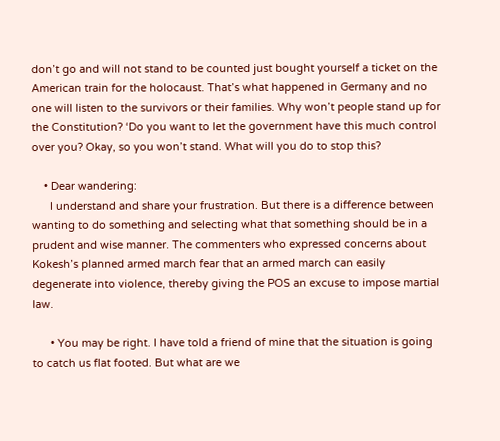don’t go and will not stand to be counted just bought yourself a ticket on the American train for the holocaust. That’s what happened in Germany and no one will listen to the survivors or their families. Why won’t people stand up for the Constitution? ‘Do you want to let the government have this much control over you? Okay, so you won’t stand. What will you do to stop this?

    • Dear wandering:
      I understand and share your frustration. But there is a difference between wanting to do something and selecting what that something should be in a prudent and wise manner. The commenters who expressed concerns about Kokesh’s planned armed march fear that an armed march can easily degenerate into violence, thereby giving the POS an excuse to impose martial law.

      • You may be right. I have told a friend of mine that the situation is going to catch us flat footed. But what are we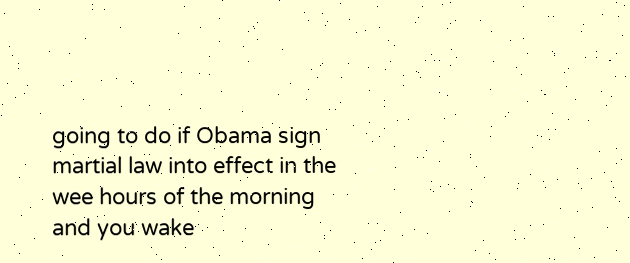going to do if Obama sign martial law into effect in the wee hours of the morning and you wake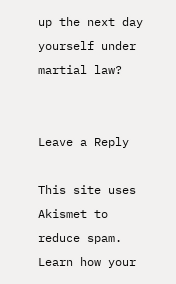up the next day yourself under martial law?


Leave a Reply

This site uses Akismet to reduce spam. Learn how your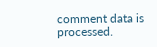comment data is processed.